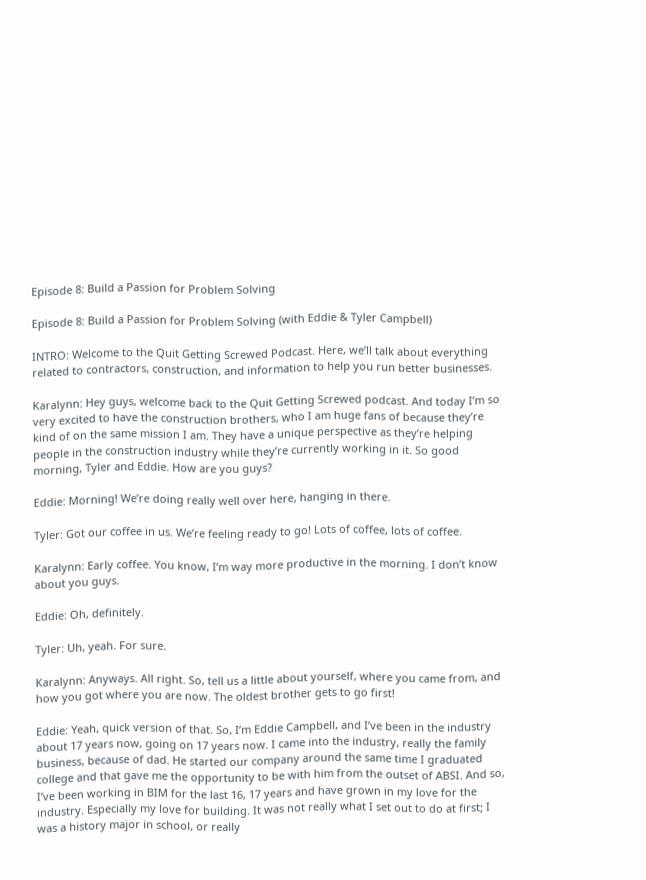Episode 8: Build a Passion for Problem Solving

Episode 8: Build a Passion for Problem Solving (with Eddie & Tyler Campbell)

INTRO: Welcome to the Quit Getting Screwed Podcast. Here, we’ll talk about everything related to contractors, construction, and information to help you run better businesses.

Karalynn: Hey guys, welcome back to the Quit Getting Screwed podcast. And today I’m so very excited to have the construction brothers, who I am huge fans of because they’re kind of on the same mission I am. They have a unique perspective as they’re helping people in the construction industry while they’re currently working in it. So good morning, Tyler and Eddie. How are you guys?

Eddie: Morning! We’re doing really well over here, hanging in there.

Tyler: Got our coffee in us. We’re feeling ready to go! Lots of coffee, lots of coffee.

Karalynn: Early coffee. You know, I’m way more productive in the morning. I don’t know about you guys.

Eddie: Oh, definitely.

Tyler: Uh, yeah. For sure.

Karalynn: Anyways. All right. So, tell us a little about yourself, where you came from, and how you got where you are now. The oldest brother gets to go first!

Eddie: Yeah, quick version of that. So, I’m Eddie Campbell, and I’ve been in the industry about 17 years now, going on 17 years now. I came into the industry, really the family business, because of dad. He started our company around the same time I graduated college and that gave me the opportunity to be with him from the outset of ABSI. And so, I’ve been working in BIM for the last 16, 17 years and have grown in my love for the industry. Especially my love for building. It was not really what I set out to do at first; I was a history major in school, or really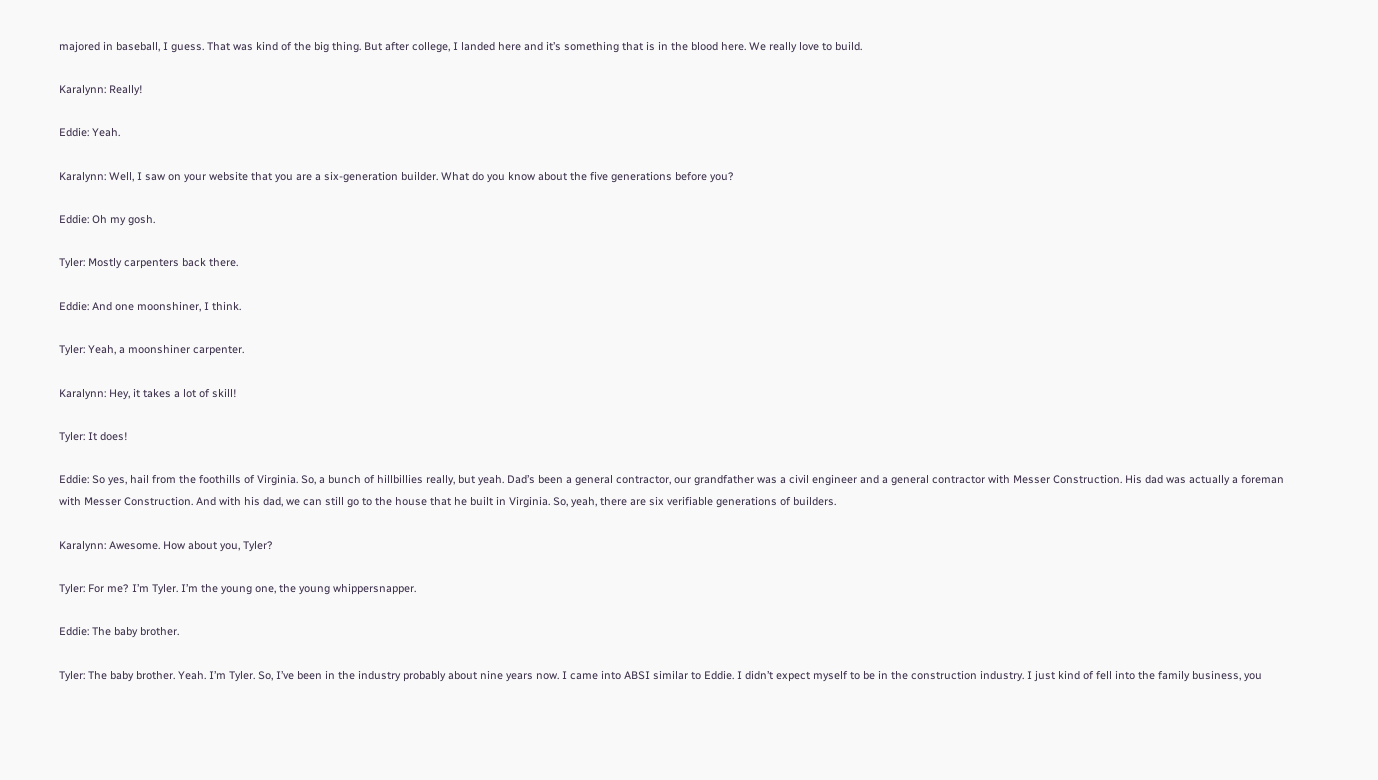majored in baseball, I guess. That was kind of the big thing. But after college, I landed here and it’s something that is in the blood here. We really love to build.

Karalynn: Really!

Eddie: Yeah.

Karalynn: Well, I saw on your website that you are a six-generation builder. What do you know about the five generations before you?

Eddie: Oh my gosh.

Tyler: Mostly carpenters back there.

Eddie: And one moonshiner, I think.

Tyler: Yeah, a moonshiner carpenter.

Karalynn: Hey, it takes a lot of skill!

Tyler: It does!

Eddie: So yes, hail from the foothills of Virginia. So, a bunch of hillbillies really, but yeah. Dad’s been a general contractor, our grandfather was a civil engineer and a general contractor with Messer Construction. His dad was actually a foreman with Messer Construction. And with his dad, we can still go to the house that he built in Virginia. So, yeah, there are six verifiable generations of builders.

Karalynn: Awesome. How about you, Tyler?

Tyler: For me? I’m Tyler. I’m the young one, the young whippersnapper.

Eddie: The baby brother.

Tyler: The baby brother. Yeah. I’m Tyler. So, I’ve been in the industry probably about nine years now. I came into ABSI similar to Eddie. I didn’t expect myself to be in the construction industry. I just kind of fell into the family business, you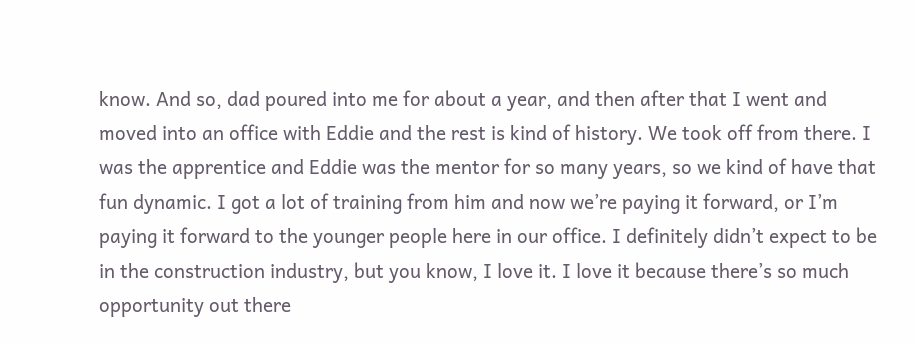know. And so, dad poured into me for about a year, and then after that I went and moved into an office with Eddie and the rest is kind of history. We took off from there. I was the apprentice and Eddie was the mentor for so many years, so we kind of have that fun dynamic. I got a lot of training from him and now we’re paying it forward, or I’m paying it forward to the younger people here in our office. I definitely didn’t expect to be in the construction industry, but you know, I love it. I love it because there’s so much opportunity out there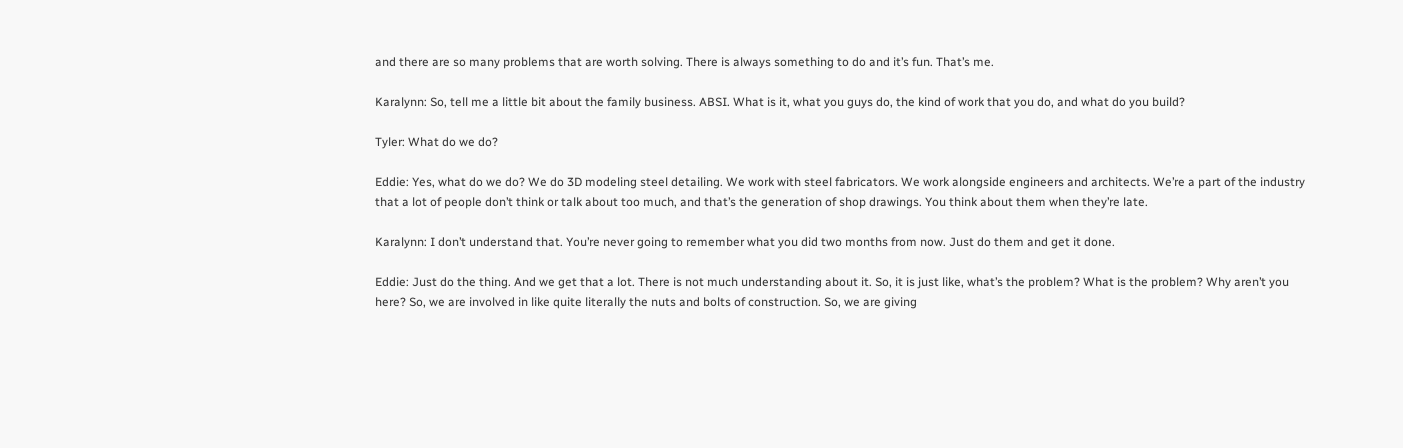and there are so many problems that are worth solving. There is always something to do and it’s fun. That’s me.

Karalynn: So, tell me a little bit about the family business. ABSI. What is it, what you guys do, the kind of work that you do, and what do you build?

Tyler: What do we do?

Eddie: Yes, what do we do? We do 3D modeling steel detailing. We work with steel fabricators. We work alongside engineers and architects. We’re a part of the industry that a lot of people don’t think or talk about too much, and that’s the generation of shop drawings. You think about them when they’re late.

Karalynn: I don’t understand that. You’re never going to remember what you did two months from now. Just do them and get it done.

Eddie: Just do the thing. And we get that a lot. There is not much understanding about it. So, it is just like, what’s the problem? What is the problem? Why aren’t you here? So, we are involved in like quite literally the nuts and bolts of construction. So, we are giving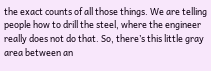the exact counts of all those things. We are telling people how to drill the steel, where the engineer really does not do that. So, there’s this little gray area between an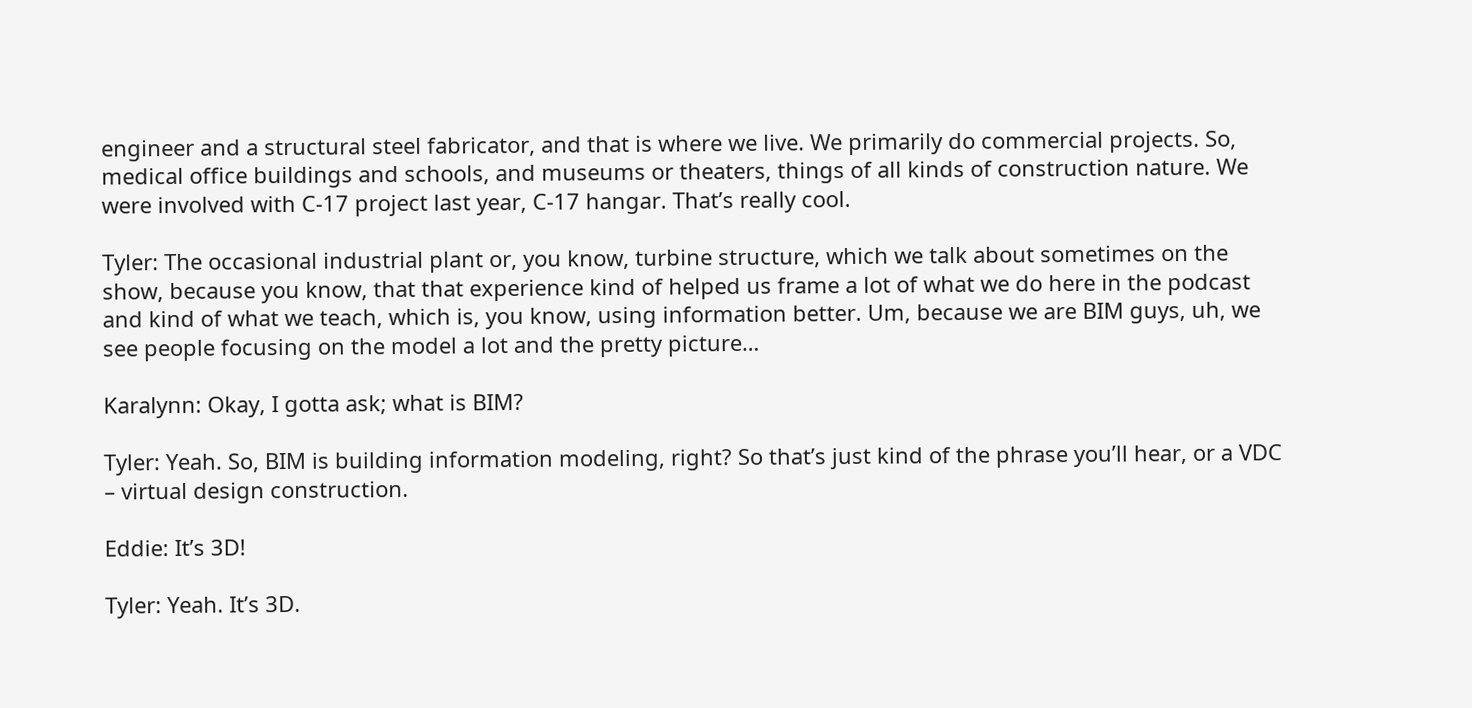engineer and a structural steel fabricator, and that is where we live. We primarily do commercial projects. So, medical office buildings and schools, and museums or theaters, things of all kinds of construction nature. We were involved with C-17 project last year, C-17 hangar. That’s really cool.

Tyler: The occasional industrial plant or, you know, turbine structure, which we talk about sometimes on the show, because you know, that that experience kind of helped us frame a lot of what we do here in the podcast and kind of what we teach, which is, you know, using information better. Um, because we are BIM guys, uh, we see people focusing on the model a lot and the pretty picture…

Karalynn: Okay, I gotta ask; what is BIM?

Tyler: Yeah. So, BIM is building information modeling, right? So that’s just kind of the phrase you’ll hear, or a VDC – virtual design construction.

Eddie: It’s 3D!

Tyler: Yeah. It’s 3D.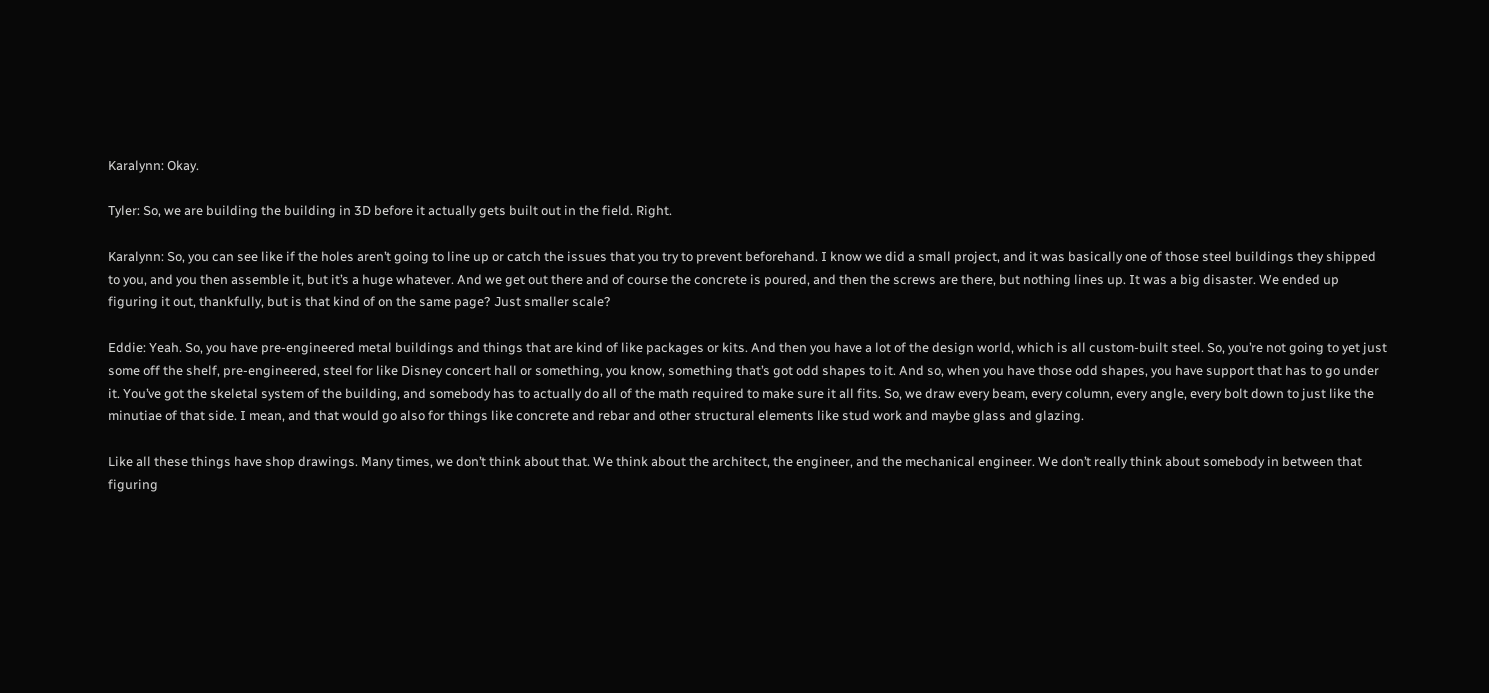Karalynn: Okay.

Tyler: So, we are building the building in 3D before it actually gets built out in the field. Right.

Karalynn: So, you can see like if the holes aren’t going to line up or catch the issues that you try to prevent beforehand. I know we did a small project, and it was basically one of those steel buildings they shipped to you, and you then assemble it, but it’s a huge whatever. And we get out there and of course the concrete is poured, and then the screws are there, but nothing lines up. It was a big disaster. We ended up figuring it out, thankfully, but is that kind of on the same page? Just smaller scale?

Eddie: Yeah. So, you have pre-engineered metal buildings and things that are kind of like packages or kits. And then you have a lot of the design world, which is all custom-built steel. So, you’re not going to yet just some off the shelf, pre-engineered, steel for like Disney concert hall or something, you know, something that’s got odd shapes to it. And so, when you have those odd shapes, you have support that has to go under it. You’ve got the skeletal system of the building, and somebody has to actually do all of the math required to make sure it all fits. So, we draw every beam, every column, every angle, every bolt down to just like the minutiae of that side. I mean, and that would go also for things like concrete and rebar and other structural elements like stud work and maybe glass and glazing.

Like all these things have shop drawings. Many times, we don’t think about that. We think about the architect, the engineer, and the mechanical engineer. We don’t really think about somebody in between that figuring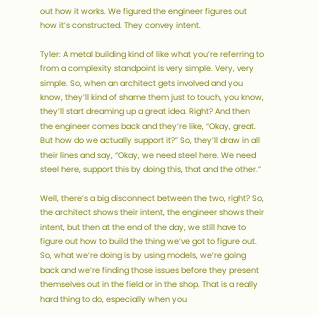out how it works. We figured the engineer figures out how it’s constructed. They convey intent.

Tyler: A metal building kind of like what you’re referring to from a complexity standpoint is very simple. Very, very simple. So, when an architect gets involved and you know, they’ll kind of shame them just to touch, you know, they’ll start dreaming up a great idea. Right? And then the engineer comes back and they’re like, “Okay, great. But how do we actually support it?” So, they’ll draw in all their lines and say, “Okay, we need steel here. We need steel here, support this by doing this, that and the other.”

Well, there’s a big disconnect between the two, right? So, the architect shows their intent, the engineer shows their intent, but then at the end of the day, we still have to figure out how to build the thing we’ve got to figure out. So, what we’re doing is by using models, we’re going back and we’re finding those issues before they present themselves out in the field or in the shop. That is a really hard thing to do, especially when you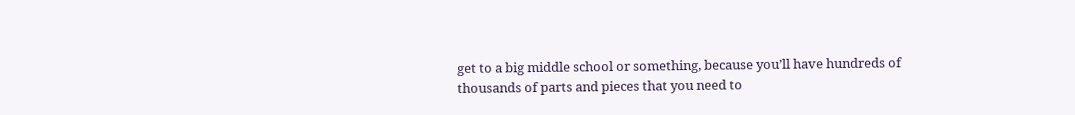get to a big middle school or something, because you’ll have hundreds of thousands of parts and pieces that you need to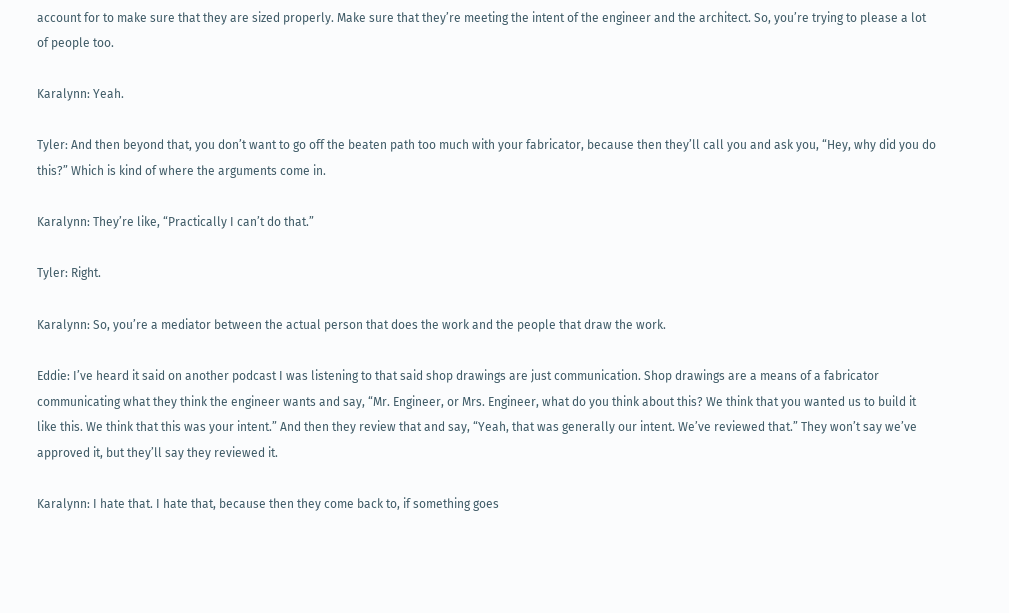account for to make sure that they are sized properly. Make sure that they’re meeting the intent of the engineer and the architect. So, you’re trying to please a lot of people too.

Karalynn: Yeah.

Tyler: And then beyond that, you don’t want to go off the beaten path too much with your fabricator, because then they’ll call you and ask you, “Hey, why did you do this?” Which is kind of where the arguments come in.

Karalynn: They’re like, “Practically I can’t do that.”

Tyler: Right.

Karalynn: So, you’re a mediator between the actual person that does the work and the people that draw the work.

Eddie: I’ve heard it said on another podcast I was listening to that said shop drawings are just communication. Shop drawings are a means of a fabricator communicating what they think the engineer wants and say, “Mr. Engineer, or Mrs. Engineer, what do you think about this? We think that you wanted us to build it like this. We think that this was your intent.” And then they review that and say, “Yeah, that was generally our intent. We’ve reviewed that.” They won’t say we’ve approved it, but they’ll say they reviewed it.

Karalynn: I hate that. I hate that, because then they come back to, if something goes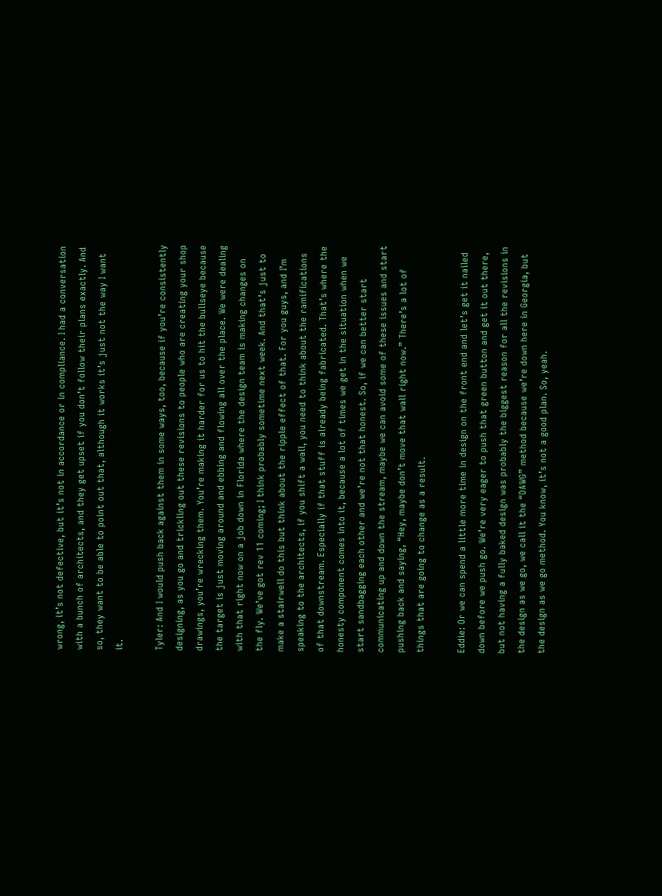wrong, it’s not defective, but it’s not in accordance or in compliance. I had a conversation with a bunch of architects, and they get upset if you don’t follow their plans exactly. And so, they want to be able to point out that, although it works it’s just not the way I want it.

Tyler: And I would push back against them in some ways, too, because if you’re consistently designing, as you go and trickling out these revisions to people who are creating your shop drawings, you’re wrecking them. You’re making it harder for us to hit the bullseye because the target is just moving around and ebbing and flowing all over the place. We were dealing with that right now on a job down in Florida where the design team is making changes on the fly. We’ve got rev 11 coming; I think probably sometime next week. And that’s just to make a stairwell do this but think about the ripple effect of that. For you guys, and I’m speaking to the architects, if you shift a wall, you need to think about the ramifications of that downstream. Especially if that stuff is already being fabricated. That’s where the honesty component comes into it, because a lot of times we get in the situation when we start sandbagging each other and we’re not that honest. So, if we can better start communicating up and down the stream, maybe we can avoid some of these issues and start pushing back and saying, “Hey, maybe don’t move that wall right now.” There’s a lot of things that are going to change as a result.

Eddie: Or we can spend a little more time in design on the front end and let’s get it nailed down before we push go. We’re very eager to push that green button and get it out there, but not having a fully baked design was probably the biggest reason for all the revisions in the design as we go, we call it the “DAWG” method because we’re down here in Georgia, but the design as we go method. You know, it’s not a good plan. So, yeah.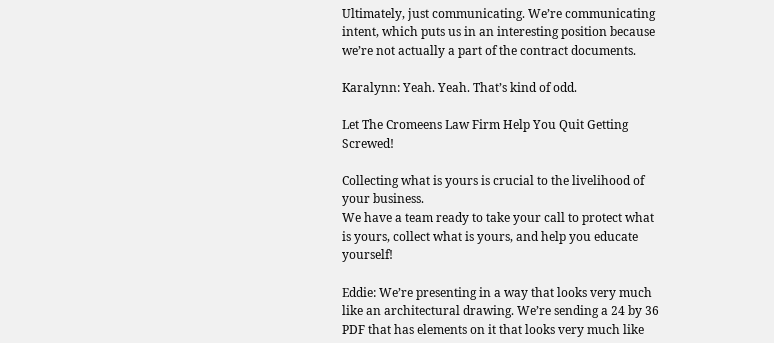Ultimately, just communicating. We’re communicating intent, which puts us in an interesting position because we’re not actually a part of the contract documents.

Karalynn: Yeah. Yeah. That’s kind of odd.

Let The Cromeens Law Firm Help You Quit Getting Screwed!

Collecting what is yours is crucial to the livelihood of your business.
We have a team ready to take your call to protect what is yours, collect what is yours, and help you educate yourself!

Eddie: We’re presenting in a way that looks very much like an architectural drawing. We’re sending a 24 by 36 PDF that has elements on it that looks very much like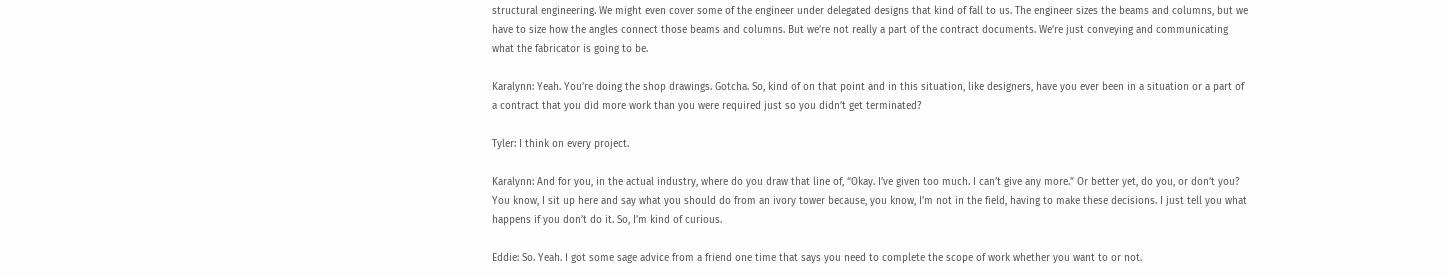structural engineering. We might even cover some of the engineer under delegated designs that kind of fall to us. The engineer sizes the beams and columns, but we have to size how the angles connect those beams and columns. But we’re not really a part of the contract documents. We’re just conveying and communicating what the fabricator is going to be.

Karalynn: Yeah. You’re doing the shop drawings. Gotcha. So, kind of on that point and in this situation, like designers, have you ever been in a situation or a part of a contract that you did more work than you were required just so you didn’t get terminated?

Tyler: I think on every project.

Karalynn: And for you, in the actual industry, where do you draw that line of, “Okay. I’ve given too much. I can’t give any more.” Or better yet, do you, or don’t you? You know, I sit up here and say what you should do from an ivory tower because, you know, I’m not in the field, having to make these decisions. I just tell you what happens if you don’t do it. So, I’m kind of curious.

Eddie: So. Yeah. I got some sage advice from a friend one time that says you need to complete the scope of work whether you want to or not.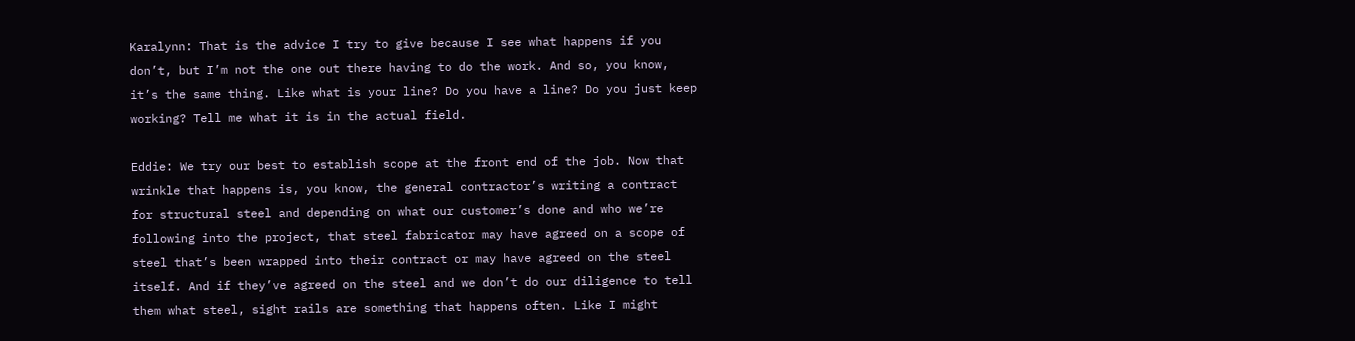Karalynn: That is the advice I try to give because I see what happens if you don’t, but I’m not the one out there having to do the work. And so, you know, it’s the same thing. Like what is your line? Do you have a line? Do you just keep working? Tell me what it is in the actual field.

Eddie: We try our best to establish scope at the front end of the job. Now that wrinkle that happens is, you know, the general contractor’s writing a contract for structural steel and depending on what our customer’s done and who we’re following into the project, that steel fabricator may have agreed on a scope of steel that’s been wrapped into their contract or may have agreed on the steel itself. And if they’ve agreed on the steel and we don’t do our diligence to tell them what steel, sight rails are something that happens often. Like I might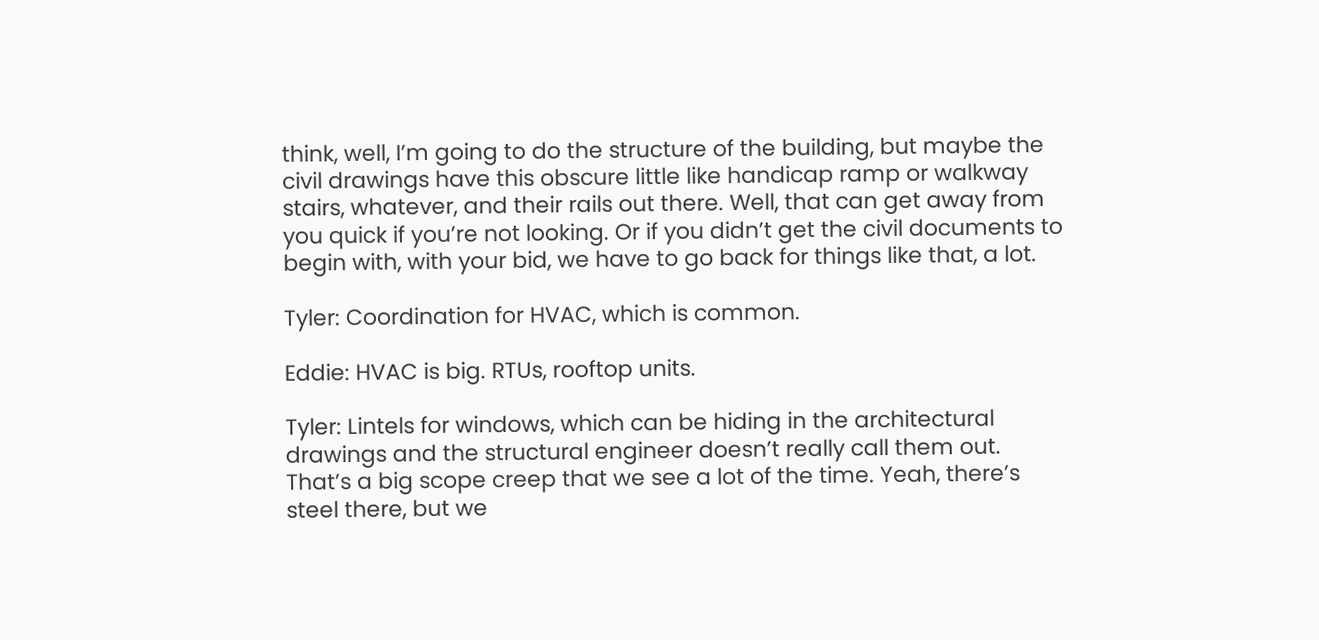think, well, I’m going to do the structure of the building, but maybe the civil drawings have this obscure little like handicap ramp or walkway stairs, whatever, and their rails out there. Well, that can get away from you quick if you’re not looking. Or if you didn’t get the civil documents to begin with, with your bid, we have to go back for things like that, a lot.

Tyler: Coordination for HVAC, which is common.

Eddie: HVAC is big. RTUs, rooftop units.

Tyler: Lintels for windows, which can be hiding in the architectural drawings and the structural engineer doesn’t really call them out. That’s a big scope creep that we see a lot of the time. Yeah, there’s steel there, but we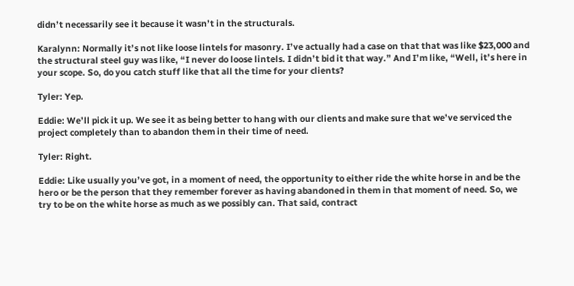didn’t necessarily see it because it wasn’t in the structurals.

Karalynn: Normally it’s not like loose lintels for masonry. I’ve actually had a case on that that was like $23,000 and the structural steel guy was like, “I never do loose lintels. I didn’t bid it that way.” And I’m like, “Well, it’s here in your scope. So, do you catch stuff like that all the time for your clients?

Tyler: Yep.

Eddie: We’ll pick it up. We see it as being better to hang with our clients and make sure that we’ve serviced the project completely than to abandon them in their time of need.

Tyler: Right.

Eddie: Like usually you’ve got, in a moment of need, the opportunity to either ride the white horse in and be the hero or be the person that they remember forever as having abandoned in them in that moment of need. So, we try to be on the white horse as much as we possibly can. That said, contract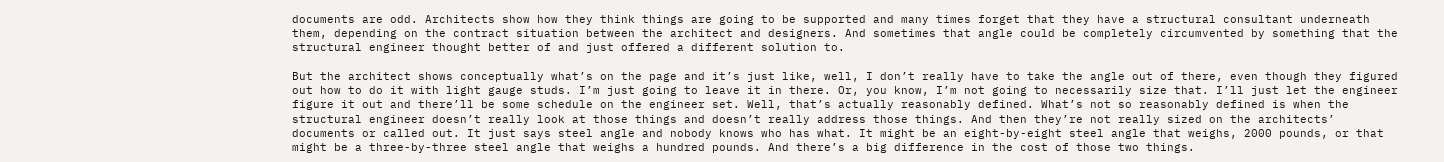documents are odd. Architects show how they think things are going to be supported and many times forget that they have a structural consultant underneath them, depending on the contract situation between the architect and designers. And sometimes that angle could be completely circumvented by something that the structural engineer thought better of and just offered a different solution to.

But the architect shows conceptually what’s on the page and it’s just like, well, I don’t really have to take the angle out of there, even though they figured out how to do it with light gauge studs. I’m just going to leave it in there. Or, you know, I’m not going to necessarily size that. I’ll just let the engineer figure it out and there’ll be some schedule on the engineer set. Well, that’s actually reasonably defined. What’s not so reasonably defined is when the structural engineer doesn’t really look at those things and doesn’t really address those things. And then they’re not really sized on the architects’ documents or called out. It just says steel angle and nobody knows who has what. It might be an eight-by-eight steel angle that weighs, 2000 pounds, or that might be a three-by-three steel angle that weighs a hundred pounds. And there’s a big difference in the cost of those two things.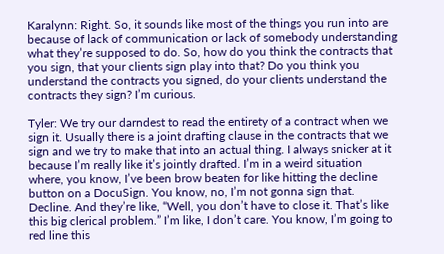Karalynn: Right. So, it sounds like most of the things you run into are because of lack of communication or lack of somebody understanding what they’re supposed to do. So, how do you think the contracts that you sign, that your clients sign play into that? Do you think you understand the contracts you signed, do your clients understand the contracts they sign? I’m curious.

Tyler: We try our darndest to read the entirety of a contract when we sign it. Usually there is a joint drafting clause in the contracts that we sign and we try to make that into an actual thing. I always snicker at it because I’m really like it’s jointly drafted. I’m in a weird situation where, you know, I’ve been brow beaten for like hitting the decline button on a DocuSign. You know, no, I’m not gonna sign that. Decline. And they’re like, “Well, you don’t have to close it. That’s like this big clerical problem.” I’m like, I don’t care. You know, I’m going to red line this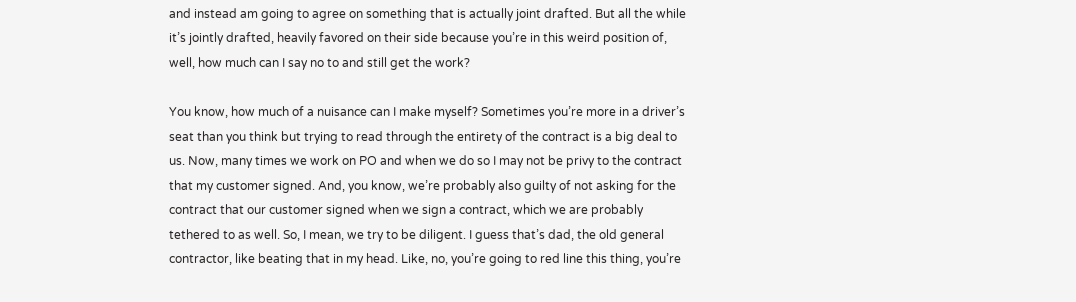and instead am going to agree on something that is actually joint drafted. But all the while it’s jointly drafted, heavily favored on their side because you’re in this weird position of, well, how much can I say no to and still get the work?

You know, how much of a nuisance can I make myself? Sometimes you’re more in a driver’s seat than you think but trying to read through the entirety of the contract is a big deal to us. Now, many times we work on PO and when we do so I may not be privy to the contract that my customer signed. And, you know, we’re probably also guilty of not asking for the contract that our customer signed when we sign a contract, which we are probably tethered to as well. So, I mean, we try to be diligent. I guess that’s dad, the old general contractor, like beating that in my head. Like, no, you’re going to red line this thing, you’re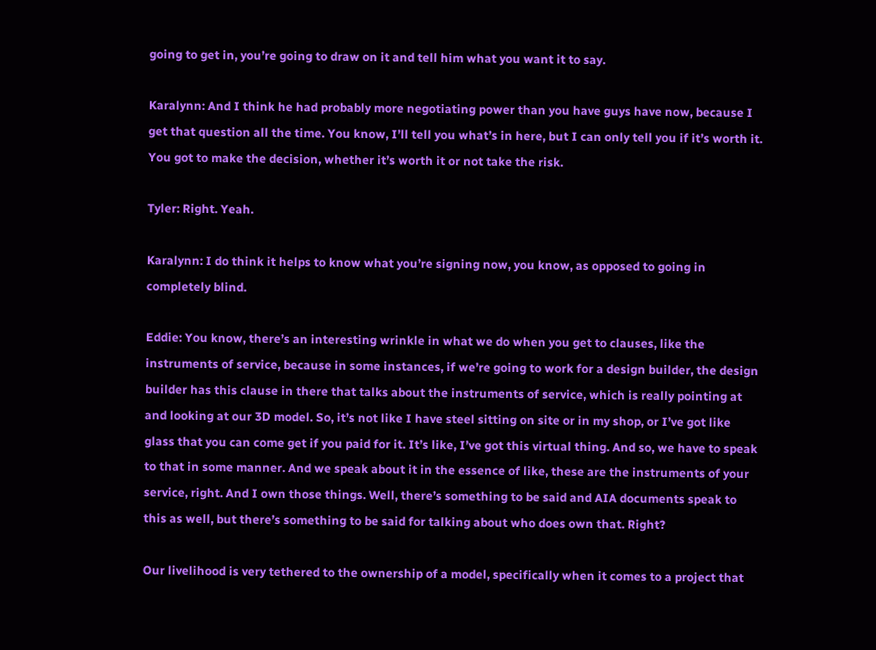going to get in, you’re going to draw on it and tell him what you want it to say.

Karalynn: And I think he had probably more negotiating power than you have guys have now, because I get that question all the time. You know, I’ll tell you what’s in here, but I can only tell you if it’s worth it. You got to make the decision, whether it’s worth it or not take the risk.

Tyler: Right. Yeah.

Karalynn: I do think it helps to know what you’re signing now, you know, as opposed to going in completely blind.

Eddie: You know, there’s an interesting wrinkle in what we do when you get to clauses, like the instruments of service, because in some instances, if we’re going to work for a design builder, the design builder has this clause in there that talks about the instruments of service, which is really pointing at and looking at our 3D model. So, it’s not like I have steel sitting on site or in my shop, or I’ve got like glass that you can come get if you paid for it. It’s like, I’ve got this virtual thing. And so, we have to speak to that in some manner. And we speak about it in the essence of like, these are the instruments of your service, right. And I own those things. Well, there’s something to be said and AIA documents speak to this as well, but there’s something to be said for talking about who does own that. Right?

Our livelihood is very tethered to the ownership of a model, specifically when it comes to a project that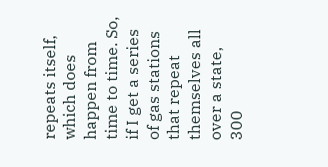repeats itself, which does happen from time to time. So, if I get a series of gas stations that repeat themselves all over a state, 300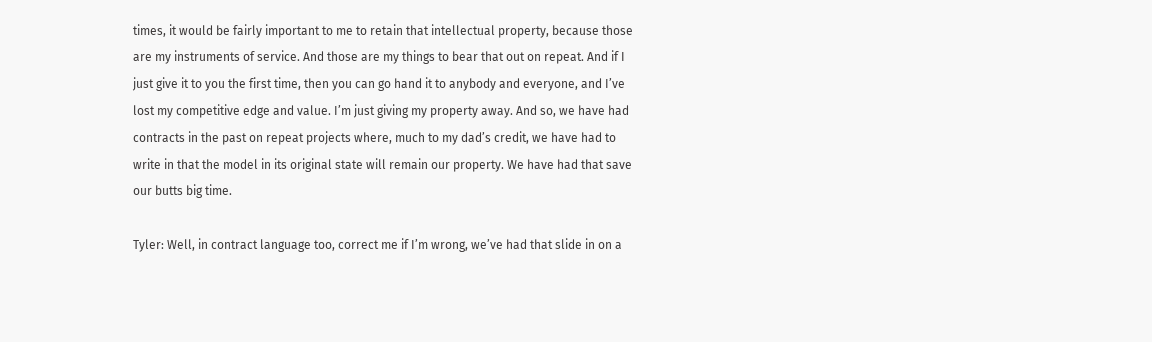times, it would be fairly important to me to retain that intellectual property, because those are my instruments of service. And those are my things to bear that out on repeat. And if I just give it to you the first time, then you can go hand it to anybody and everyone, and I’ve lost my competitive edge and value. I’m just giving my property away. And so, we have had contracts in the past on repeat projects where, much to my dad’s credit, we have had to write in that the model in its original state will remain our property. We have had that save our butts big time.

Tyler: Well, in contract language too, correct me if I’m wrong, we’ve had that slide in on a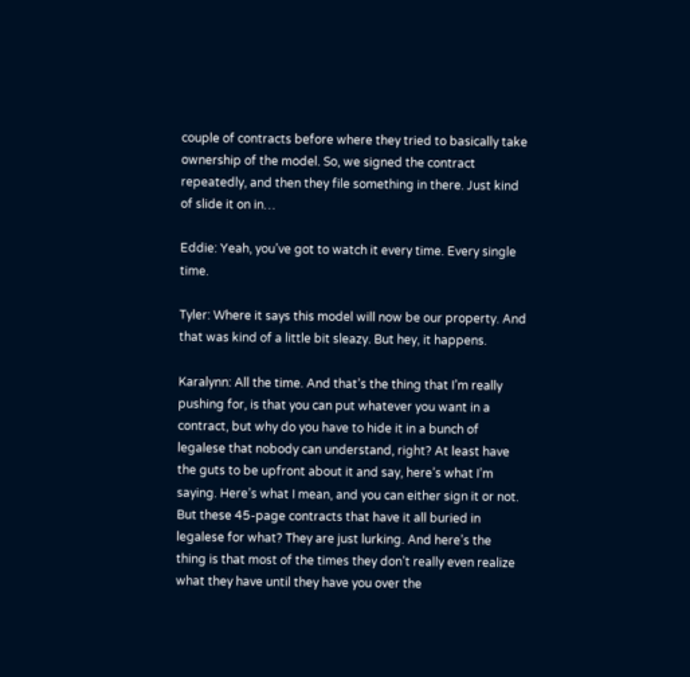couple of contracts before where they tried to basically take ownership of the model. So, we signed the contract repeatedly, and then they file something in there. Just kind of slide it on in…

Eddie: Yeah, you’ve got to watch it every time. Every single time.

Tyler: Where it says this model will now be our property. And that was kind of a little bit sleazy. But hey, it happens.

Karalynn: All the time. And that’s the thing that I’m really pushing for, is that you can put whatever you want in a contract, but why do you have to hide it in a bunch of legalese that nobody can understand, right? At least have the guts to be upfront about it and say, here’s what I’m saying. Here’s what I mean, and you can either sign it or not. But these 45-page contracts that have it all buried in legalese for what? They are just lurking. And here’s the thing is that most of the times they don’t really even realize what they have until they have you over the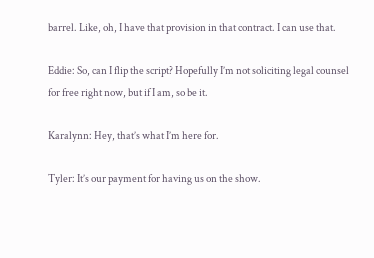barrel. Like, oh, I have that provision in that contract. I can use that.

Eddie: So, can I flip the script? Hopefully I’m not soliciting legal counsel for free right now, but if I am, so be it.

Karalynn: Hey, that’s what I’m here for.

Tyler: It’s our payment for having us on the show.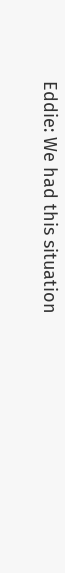Eddie: We had this situation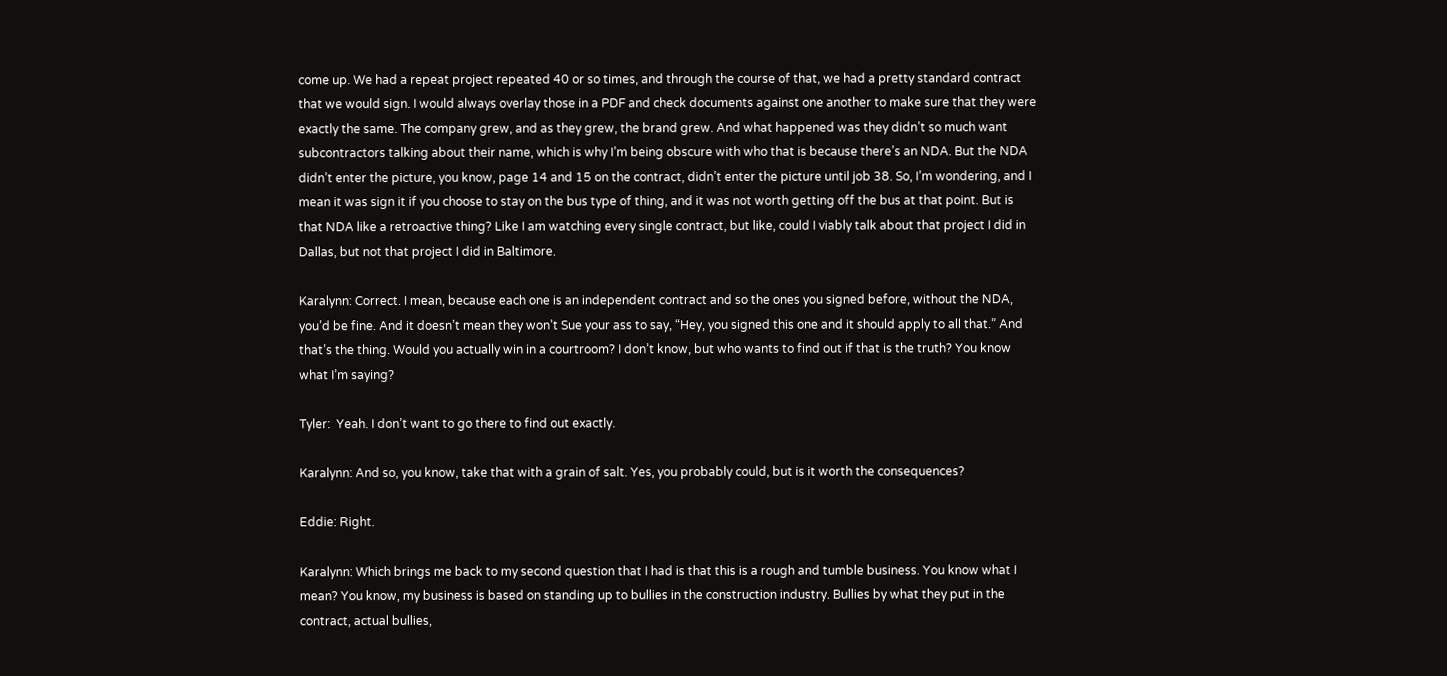come up. We had a repeat project repeated 40 or so times, and through the course of that, we had a pretty standard contract that we would sign. I would always overlay those in a PDF and check documents against one another to make sure that they were exactly the same. The company grew, and as they grew, the brand grew. And what happened was they didn’t so much want subcontractors talking about their name, which is why I’m being obscure with who that is because there’s an NDA. But the NDA didn’t enter the picture, you know, page 14 and 15 on the contract, didn’t enter the picture until job 38. So, I’m wondering, and I mean it was sign it if you choose to stay on the bus type of thing, and it was not worth getting off the bus at that point. But is that NDA like a retroactive thing? Like I am watching every single contract, but like, could I viably talk about that project I did in Dallas, but not that project I did in Baltimore.

Karalynn: Correct. I mean, because each one is an independent contract and so the ones you signed before, without the NDA, you’d be fine. And it doesn’t mean they won’t Sue your ass to say, “Hey, you signed this one and it should apply to all that.” And that’s the thing. Would you actually win in a courtroom? I don’t know, but who wants to find out if that is the truth? You know what I’m saying?

Tyler:  Yeah. I don’t want to go there to find out exactly.

Karalynn: And so, you know, take that with a grain of salt. Yes, you probably could, but is it worth the consequences?

Eddie: Right.

Karalynn: Which brings me back to my second question that I had is that this is a rough and tumble business. You know what I mean? You know, my business is based on standing up to bullies in the construction industry. Bullies by what they put in the contract, actual bullies,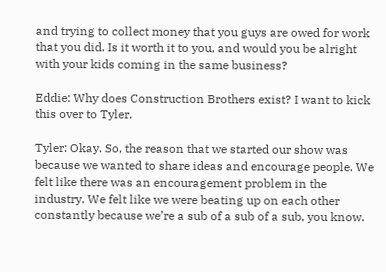and trying to collect money that you guys are owed for work that you did. Is it worth it to you, and would you be alright with your kids coming in the same business?

Eddie: Why does Construction Brothers exist? I want to kick this over to Tyler.

Tyler: Okay. So, the reason that we started our show was because we wanted to share ideas and encourage people. We felt like there was an encouragement problem in the industry. We felt like we were beating up on each other constantly because we’re a sub of a sub of a sub, you know.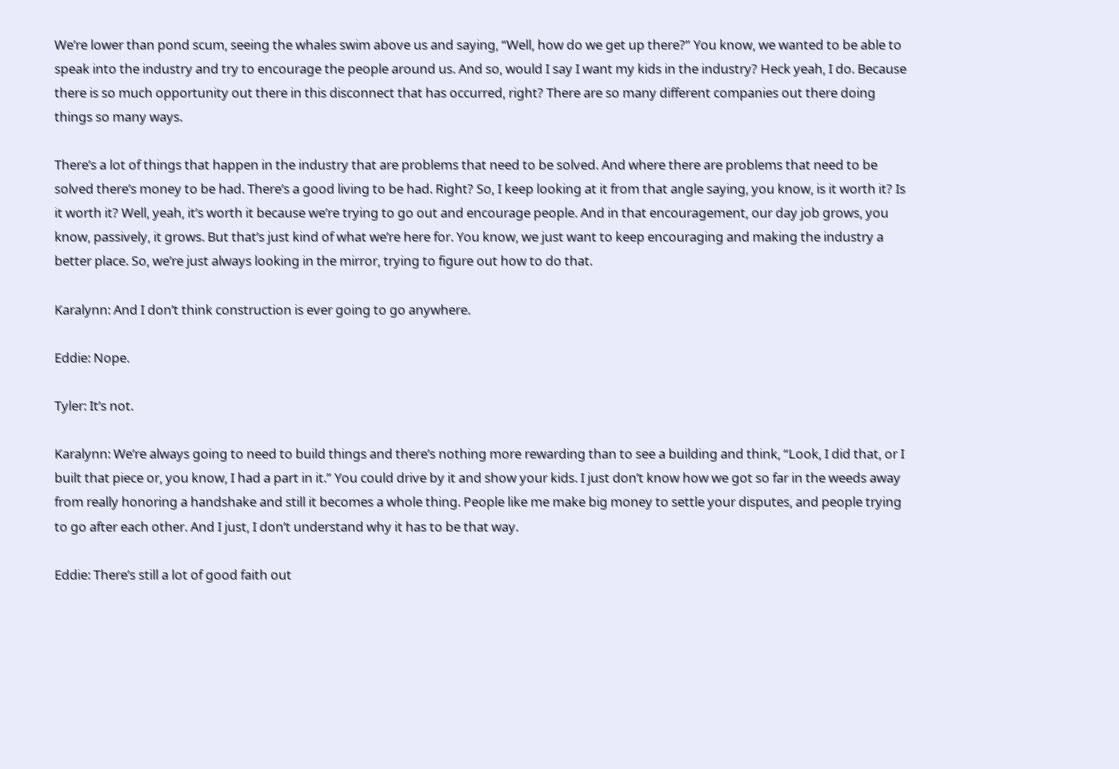We’re lower than pond scum, seeing the whales swim above us and saying, “Well, how do we get up there?” You know, we wanted to be able to speak into the industry and try to encourage the people around us. And so, would I say I want my kids in the industry? Heck yeah, I do. Because there is so much opportunity out there in this disconnect that has occurred, right? There are so many different companies out there doing things so many ways.

There’s a lot of things that happen in the industry that are problems that need to be solved. And where there are problems that need to be solved there’s money to be had. There’s a good living to be had. Right? So, I keep looking at it from that angle saying, you know, is it worth it? Is it worth it? Well, yeah, it’s worth it because we’re trying to go out and encourage people. And in that encouragement, our day job grows, you know, passively, it grows. But that’s just kind of what we’re here for. You know, we just want to keep encouraging and making the industry a better place. So, we’re just always looking in the mirror, trying to figure out how to do that.

Karalynn: And I don’t think construction is ever going to go anywhere.

Eddie: Nope.

Tyler: It’s not.

Karalynn: We’re always going to need to build things and there’s nothing more rewarding than to see a building and think, “Look, I did that, or I built that piece or, you know, I had a part in it.” You could drive by it and show your kids. I just don’t know how we got so far in the weeds away from really honoring a handshake and still it becomes a whole thing. People like me make big money to settle your disputes, and people trying to go after each other. And I just, I don’t understand why it has to be that way.

Eddie: There’s still a lot of good faith out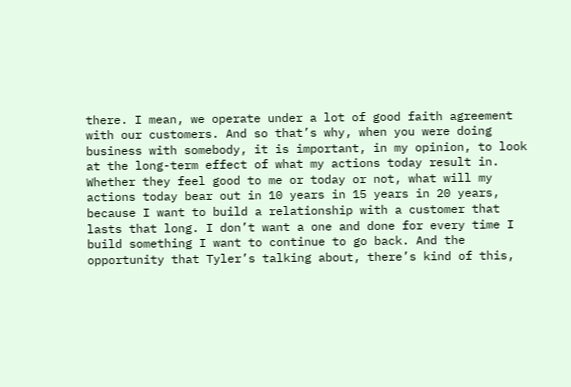there. I mean, we operate under a lot of good faith agreement with our customers. And so that’s why, when you were doing business with somebody, it is important, in my opinion, to look at the long-term effect of what my actions today result in. Whether they feel good to me or today or not, what will my actions today bear out in 10 years in 15 years in 20 years, because I want to build a relationship with a customer that lasts that long. I don’t want a one and done for every time I build something I want to continue to go back. And the opportunity that Tyler’s talking about, there’s kind of this,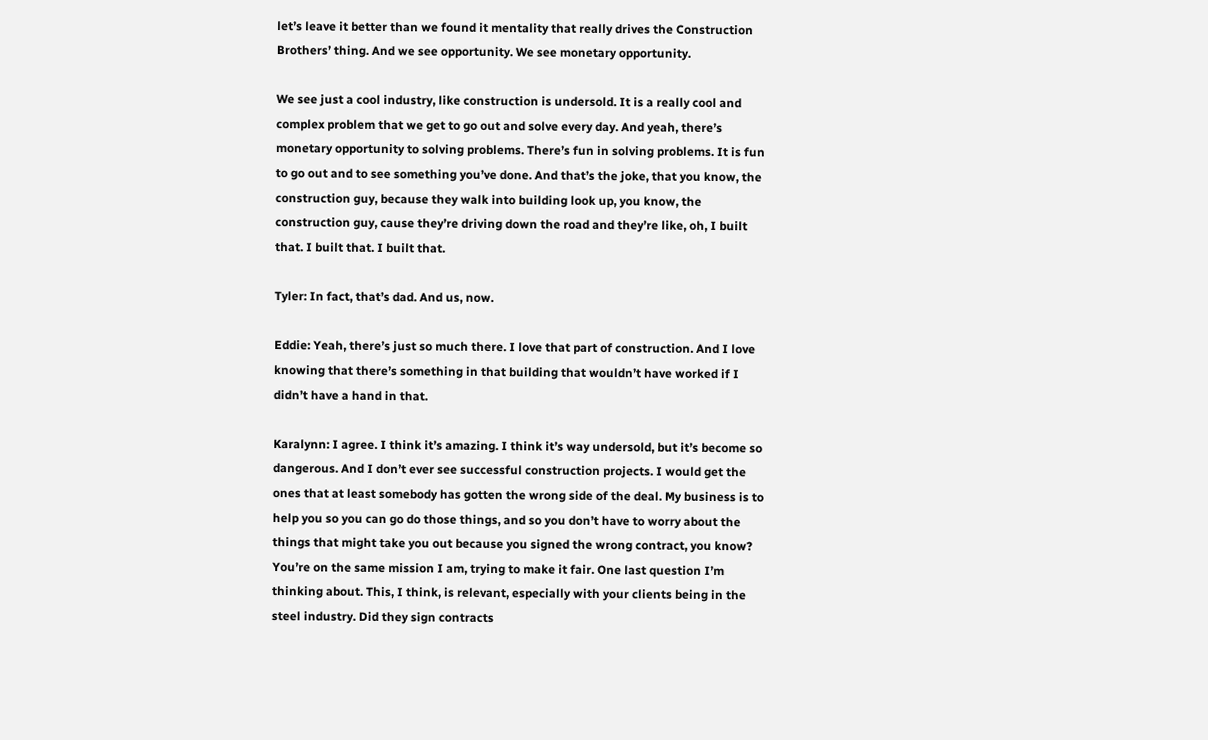let’s leave it better than we found it mentality that really drives the Construction Brothers’ thing. And we see opportunity. We see monetary opportunity.

We see just a cool industry, like construction is undersold. It is a really cool and complex problem that we get to go out and solve every day. And yeah, there’s monetary opportunity to solving problems. There’s fun in solving problems. It is fun to go out and to see something you’ve done. And that’s the joke, that you know, the construction guy, because they walk into building look up, you know, the construction guy, cause they’re driving down the road and they’re like, oh, I built that. I built that. I built that.

Tyler: In fact, that’s dad. And us, now.

Eddie: Yeah, there’s just so much there. I love that part of construction. And I love knowing that there’s something in that building that wouldn’t have worked if I didn’t have a hand in that.

Karalynn: I agree. I think it’s amazing. I think it’s way undersold, but it’s become so dangerous. And I don’t ever see successful construction projects. I would get the ones that at least somebody has gotten the wrong side of the deal. My business is to help you so you can go do those things, and so you don’t have to worry about the things that might take you out because you signed the wrong contract, you know? You’re on the same mission I am, trying to make it fair. One last question I’m thinking about. This, I think, is relevant, especially with your clients being in the steel industry. Did they sign contracts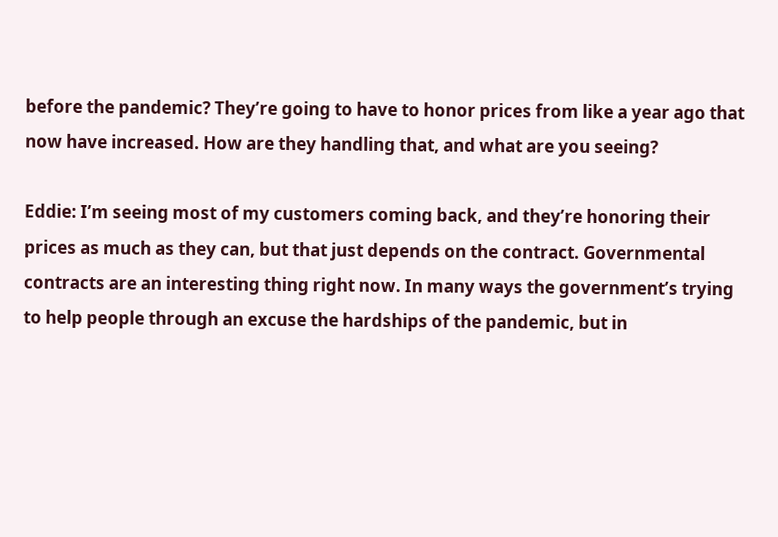before the pandemic? They’re going to have to honor prices from like a year ago that now have increased. How are they handling that, and what are you seeing?

Eddie: I’m seeing most of my customers coming back, and they’re honoring their prices as much as they can, but that just depends on the contract. Governmental contracts are an interesting thing right now. In many ways the government’s trying to help people through an excuse the hardships of the pandemic, but in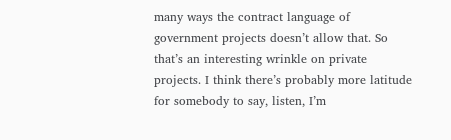many ways the contract language of government projects doesn’t allow that. So that’s an interesting wrinkle on private projects. I think there’s probably more latitude for somebody to say, listen, I’m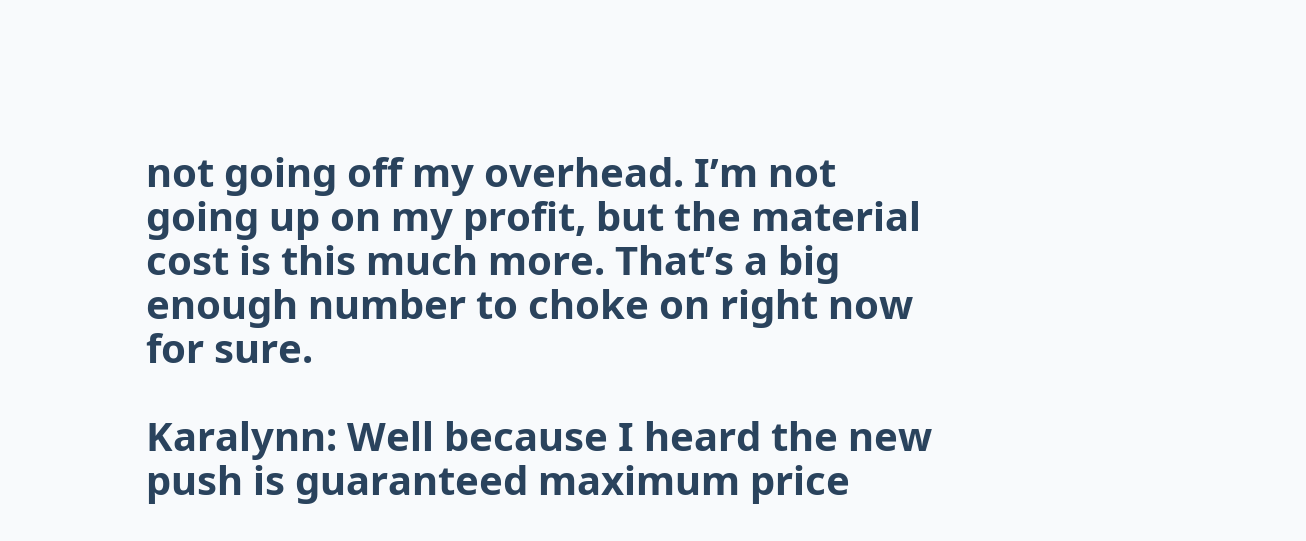not going off my overhead. I’m not going up on my profit, but the material cost is this much more. That’s a big enough number to choke on right now for sure.

Karalynn: Well because I heard the new push is guaranteed maximum price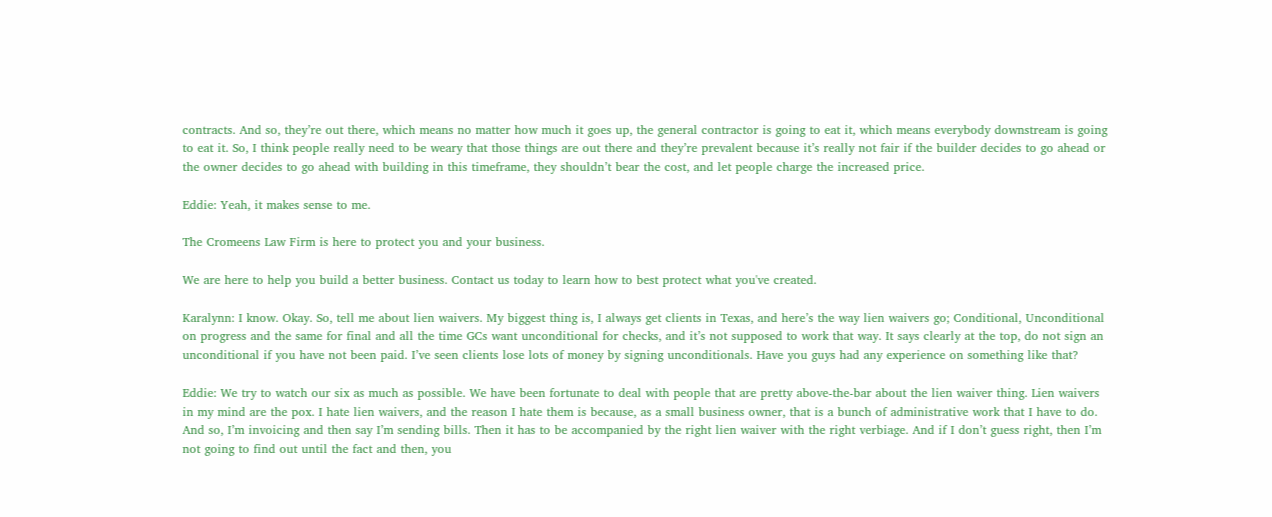contracts. And so, they’re out there, which means no matter how much it goes up, the general contractor is going to eat it, which means everybody downstream is going to eat it. So, I think people really need to be weary that those things are out there and they’re prevalent because it’s really not fair if the builder decides to go ahead or the owner decides to go ahead with building in this timeframe, they shouldn’t bear the cost, and let people charge the increased price.

Eddie: Yeah, it makes sense to me.

The Cromeens Law Firm is here to protect you and your business.

We are here to help you build a better business. Contact us today to learn how to best protect what you've created.

Karalynn: I know. Okay. So, tell me about lien waivers. My biggest thing is, I always get clients in Texas, and here’s the way lien waivers go; Conditional, Unconditional on progress and the same for final and all the time GCs want unconditional for checks, and it’s not supposed to work that way. It says clearly at the top, do not sign an unconditional if you have not been paid. I’ve seen clients lose lots of money by signing unconditionals. Have you guys had any experience on something like that?

Eddie: We try to watch our six as much as possible. We have been fortunate to deal with people that are pretty above-the-bar about the lien waiver thing. Lien waivers in my mind are the pox. I hate lien waivers, and the reason I hate them is because, as a small business owner, that is a bunch of administrative work that I have to do. And so, I’m invoicing and then say I’m sending bills. Then it has to be accompanied by the right lien waiver with the right verbiage. And if I don’t guess right, then I’m not going to find out until the fact and then, you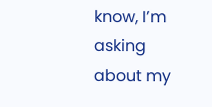know, I’m asking about my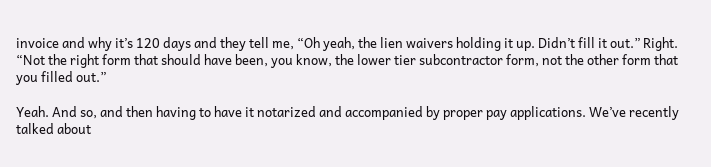invoice and why it’s 120 days and they tell me, “Oh yeah, the lien waivers holding it up. Didn’t fill it out.” Right. “Not the right form that should have been, you know, the lower tier subcontractor form, not the other form that you filled out.”

Yeah. And so, and then having to have it notarized and accompanied by proper pay applications. We’ve recently talked about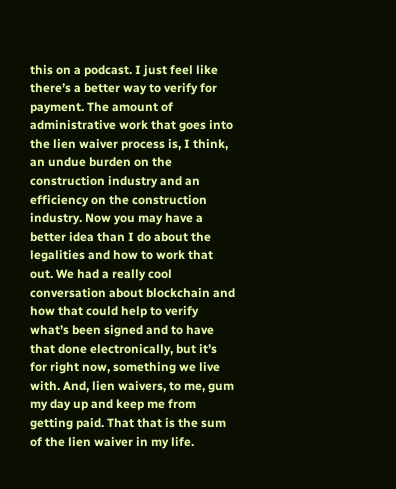this on a podcast. I just feel like there’s a better way to verify for payment. The amount of administrative work that goes into the lien waiver process is, I think, an undue burden on the construction industry and an efficiency on the construction industry. Now you may have a better idea than I do about the legalities and how to work that out. We had a really cool conversation about blockchain and how that could help to verify what’s been signed and to have that done electronically, but it’s for right now, something we live with. And, lien waivers, to me, gum my day up and keep me from getting paid. That that is the sum of the lien waiver in my life.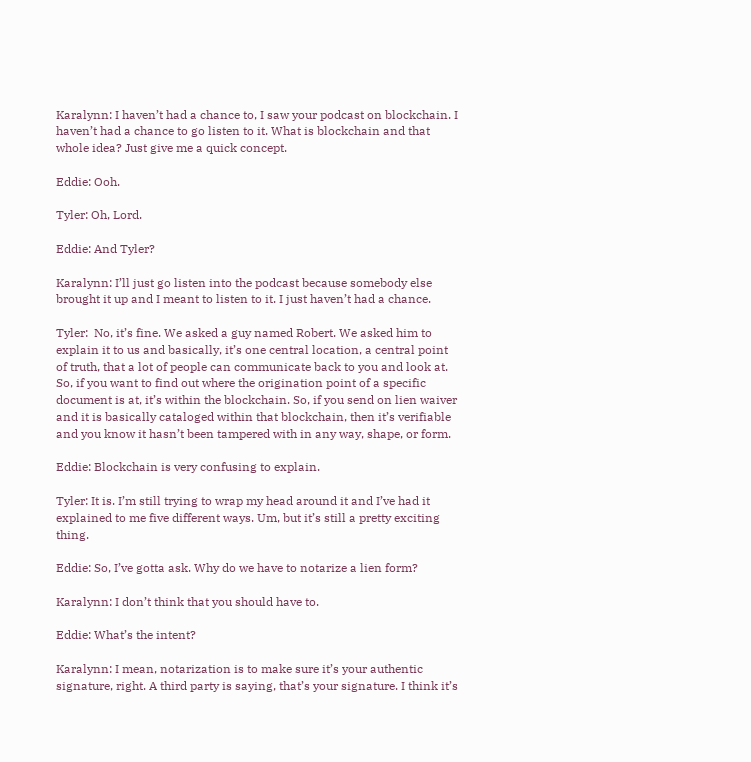Karalynn: I haven’t had a chance to, I saw your podcast on blockchain. I haven’t had a chance to go listen to it. What is blockchain and that whole idea? Just give me a quick concept.

Eddie: Ooh.

Tyler: Oh, Lord.

Eddie: And Tyler?

Karalynn: I’ll just go listen into the podcast because somebody else brought it up and I meant to listen to it. I just haven’t had a chance.

Tyler:  No, it’s fine. We asked a guy named Robert. We asked him to explain it to us and basically, it’s one central location, a central point of truth, that a lot of people can communicate back to you and look at. So, if you want to find out where the origination point of a specific document is at, it’s within the blockchain. So, if you send on lien waiver and it is basically cataloged within that blockchain, then it’s verifiable and you know it hasn’t been tampered with in any way, shape, or form.

Eddie: Blockchain is very confusing to explain.

Tyler: It is. I’m still trying to wrap my head around it and I’ve had it explained to me five different ways. Um, but it’s still a pretty exciting thing.

Eddie: So, I’ve gotta ask. Why do we have to notarize a lien form?

Karalynn: I don’t think that you should have to.

Eddie: What’s the intent?

Karalynn: I mean, notarization is to make sure it’s your authentic signature, right. A third party is saying, that’s your signature. I think it’s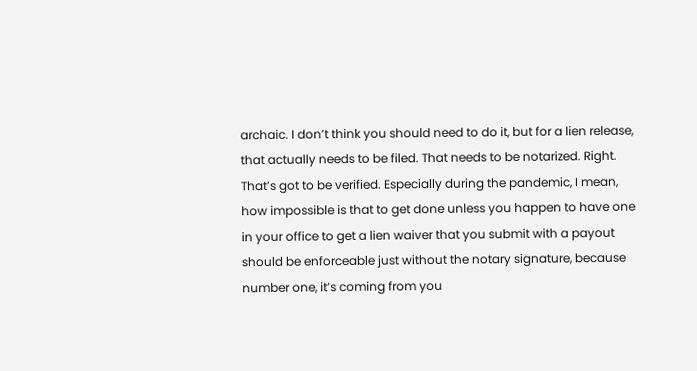archaic. I don’t think you should need to do it, but for a lien release, that actually needs to be filed. That needs to be notarized. Right. That’s got to be verified. Especially during the pandemic, I mean, how impossible is that to get done unless you happen to have one in your office to get a lien waiver that you submit with a payout should be enforceable just without the notary signature, because number one, it’s coming from you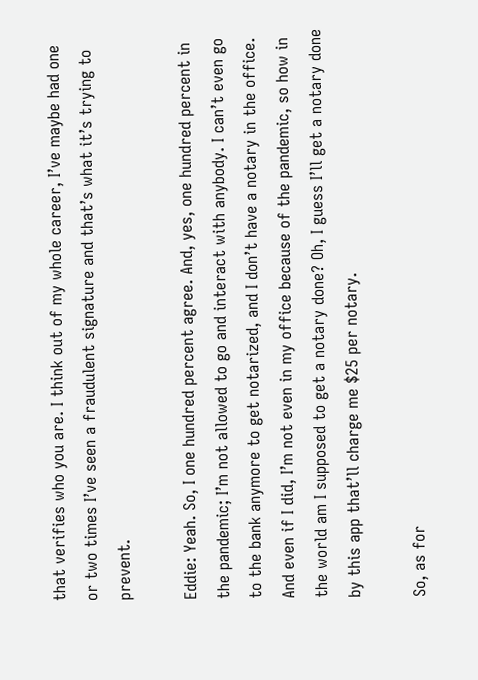that verifies who you are. I think out of my whole career, I’ve maybe had one or two times I’ve seen a fraudulent signature and that’s what it’s trying to prevent.

Eddie: Yeah. So, I one hundred percent agree. And, yes, one hundred percent in the pandemic; I’m not allowed to go and interact with anybody. I can’t even go to the bank anymore to get notarized, and I don’t have a notary in the office. And even if I did, I’m not even in my office because of the pandemic, so how in the world am I supposed to get a notary done? Oh, I guess I’ll get a notary done by this app that’ll charge me $25 per notary.

So, as for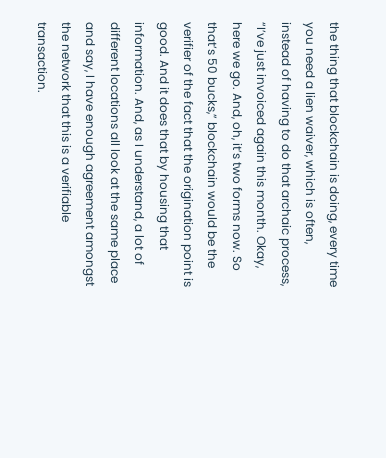the thing that blockchain is doing, every time you need a lien waiver, which is often, instead of having to do that archaic process, “I’ve just invoiced again this month. Okay, here we go. And, oh, it’s two forms now. So that’s 50 bucks,” blockchain would be the verifier of the fact that the origination point is good. And it does that by housing that information. And, as I understand, a lot of different locations all look at the same place and say, I have enough agreement amongst the network that this is a verifiable transaction.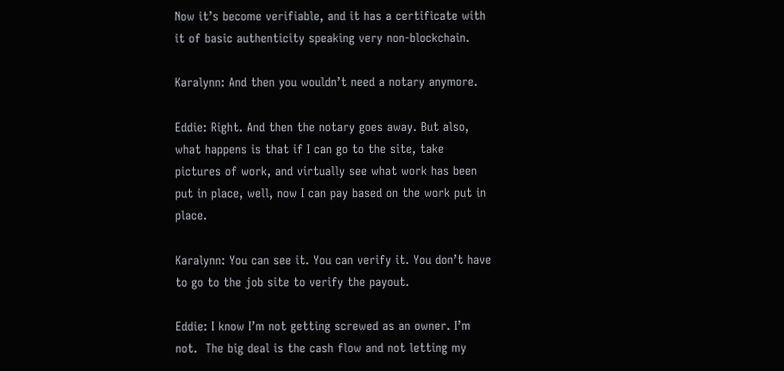Now it’s become verifiable, and it has a certificate with it of basic authenticity speaking very non-blockchain.

Karalynn: And then you wouldn’t need a notary anymore.

Eddie: Right. And then the notary goes away. But also, what happens is that if I can go to the site, take pictures of work, and virtually see what work has been put in place, well, now I can pay based on the work put in place.

Karalynn: You can see it. You can verify it. You don’t have to go to the job site to verify the payout.

Eddie: I know I’m not getting screwed as an owner. I’m not.  The big deal is the cash flow and not letting my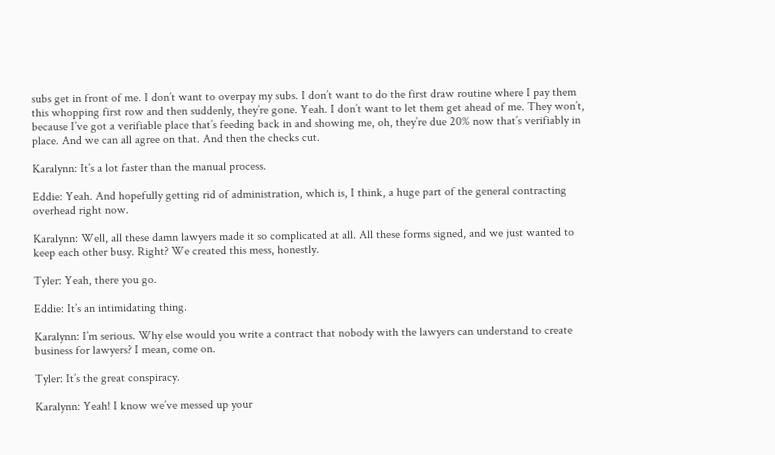subs get in front of me. I don’t want to overpay my subs. I don’t want to do the first draw routine where I pay them this whopping first row and then suddenly, they’re gone. Yeah. I don’t want to let them get ahead of me. They won’t, because I’ve got a verifiable place that’s feeding back in and showing me, oh, they’re due 20% now that’s verifiably in place. And we can all agree on that. And then the checks cut.

Karalynn: It’s a lot faster than the manual process.

Eddie: Yeah. And hopefully getting rid of administration, which is, I think, a huge part of the general contracting overhead right now.

Karalynn: Well, all these damn lawyers made it so complicated at all. All these forms signed, and we just wanted to keep each other busy. Right? We created this mess, honestly.

Tyler: Yeah, there you go.

Eddie: It’s an intimidating thing.

Karalynn: I’m serious. Why else would you write a contract that nobody with the lawyers can understand to create business for lawyers? I mean, come on.

Tyler: It’s the great conspiracy.

Karalynn: Yeah! I know we’ve messed up your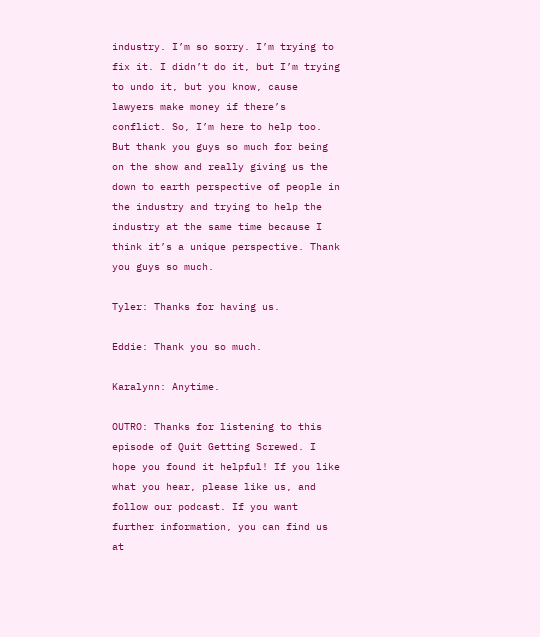industry. I’m so sorry. I’m trying to fix it. I didn’t do it, but I’m trying to undo it, but you know, cause lawyers make money if there’s conflict. So, I’m here to help too. But thank you guys so much for being on the show and really giving us the down to earth perspective of people in the industry and trying to help the industry at the same time because I think it’s a unique perspective. Thank you guys so much.

Tyler: Thanks for having us.

Eddie: Thank you so much.

Karalynn: Anytime.

OUTRO: Thanks for listening to this episode of Quit Getting Screwed. I hope you found it helpful! If you like what you hear, please like us, and follow our podcast. If you want further information, you can find us at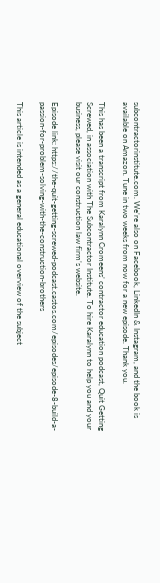subcontractorinstitute.com. We’re also on Facebook, LinkedIn & Instagram, and the book is available on Amazon. Tune in two weeks from now for a new episode. Thank you.

This has been a transcript from Karalynn Cromeens’ contractor education podcast, Quit Getting Screwed, in association with The Subcontractor Institute. To hire Karalynn to help you and your business, please visit our construction law firm’s website.

Episode link: https://the-quit-getting-screwed-podcast.castos.com/episodes/episode-8-build-a-passion-for-problem-solving-with-the-construction-brothers

This article is intended as a general educational overview of the subject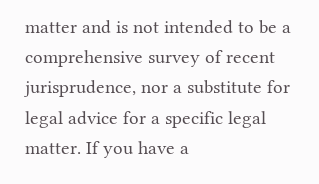matter and is not intended to be a comprehensive survey of recent jurisprudence, nor a substitute for legal advice for a specific legal matter. If you have a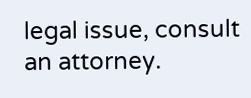legal issue, consult an attorney.